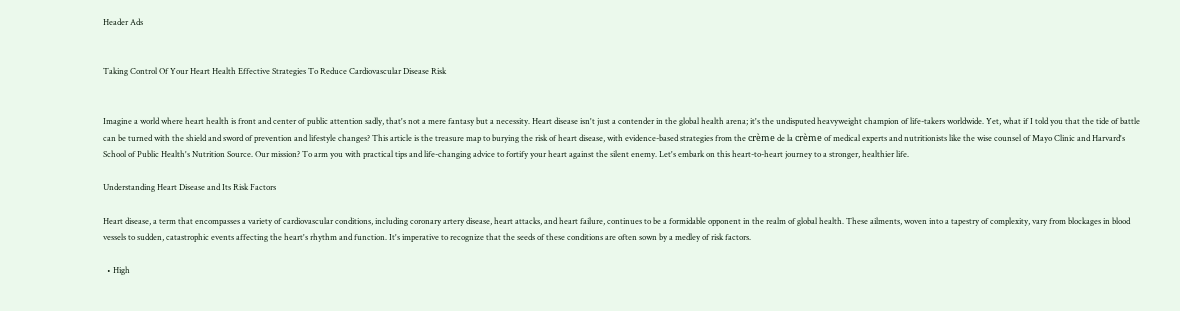Header Ads


Taking Control Of Your Heart Health Effective Strategies To Reduce Cardiovascular Disease Risk


Imagine a world where heart health is front and center of public attention sadly, that's not a mere fantasy but a necessity. Heart disease isn't just a contender in the global health arena; it's the undisputed heavyweight champion of life-takers worldwide. Yet, what if I told you that the tide of battle can be turned with the shield and sword of prevention and lifestyle changes? This article is the treasure map to burying the risk of heart disease, with evidence-based strategies from the crème de la crème of medical experts and nutritionists like the wise counsel of Mayo Clinic and Harvard's School of Public Health's Nutrition Source. Our mission? To arm you with practical tips and life-changing advice to fortify your heart against the silent enemy. Let's embark on this heart-to-heart journey to a stronger, healthier life.

Understanding Heart Disease and Its Risk Factors

Heart disease, a term that encompasses a variety of cardiovascular conditions, including coronary artery disease, heart attacks, and heart failure, continues to be a formidable opponent in the realm of global health. These ailments, woven into a tapestry of complexity, vary from blockages in blood vessels to sudden, catastrophic events affecting the heart's rhythm and function. It's imperative to recognize that the seeds of these conditions are often sown by a medley of risk factors.

  • High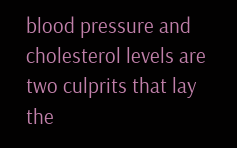blood pressure and cholesterol levels are two culprits that lay the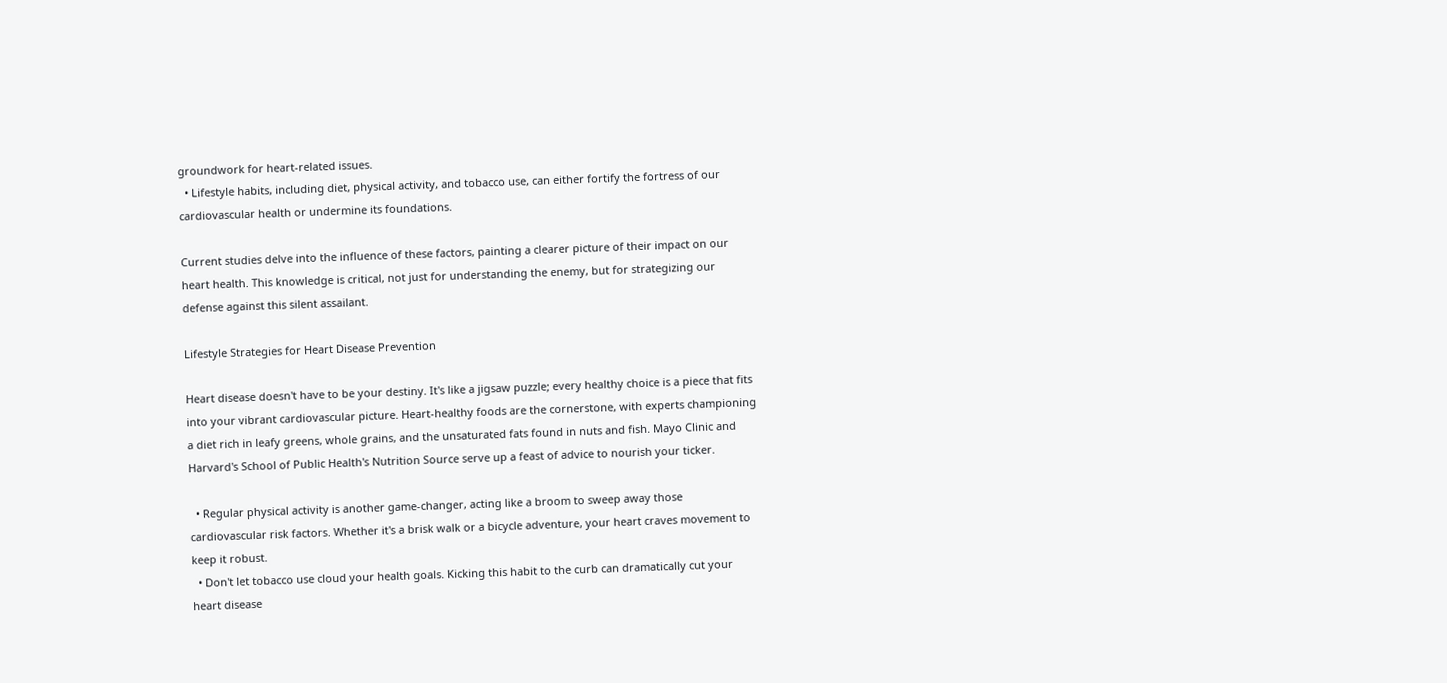groundwork for heart-related issues.
  • Lifestyle habits, including diet, physical activity, and tobacco use, can either fortify the fortress of our cardiovascular health or undermine its foundations.

Current studies delve into the influence of these factors, painting a clearer picture of their impact on our heart health. This knowledge is critical, not just for understanding the enemy, but for strategizing our defense against this silent assailant.

Lifestyle Strategies for Heart Disease Prevention

Heart disease doesn't have to be your destiny. It's like a jigsaw puzzle; every healthy choice is a piece that fits into your vibrant cardiovascular picture. Heart-healthy foods are the cornerstone, with experts championing a diet rich in leafy greens, whole grains, and the unsaturated fats found in nuts and fish. Mayo Clinic and Harvard's School of Public Health's Nutrition Source serve up a feast of advice to nourish your ticker.

  • Regular physical activity is another game-changer, acting like a broom to sweep away those cardiovascular risk factors. Whether it's a brisk walk or a bicycle adventure, your heart craves movement to keep it robust.
  • Don't let tobacco use cloud your health goals. Kicking this habit to the curb can dramatically cut your heart disease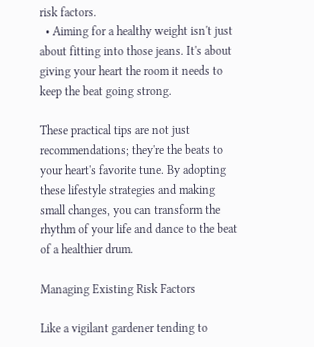risk factors.
  • Aiming for a healthy weight isn't just about fitting into those jeans. It's about giving your heart the room it needs to keep the beat going strong.

These practical tips are not just recommendations; they're the beats to your heart's favorite tune. By adopting these lifestyle strategies and making small changes, you can transform the rhythm of your life and dance to the beat of a healthier drum.

Managing Existing Risk Factors

Like a vigilant gardener tending to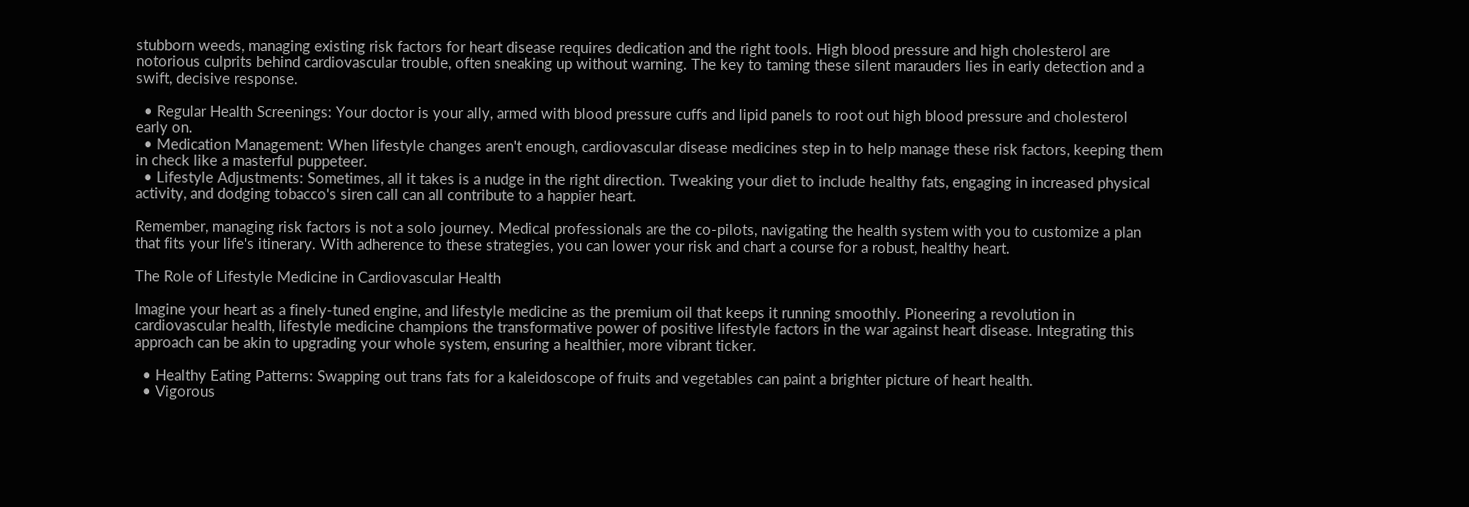stubborn weeds, managing existing risk factors for heart disease requires dedication and the right tools. High blood pressure and high cholesterol are notorious culprits behind cardiovascular trouble, often sneaking up without warning. The key to taming these silent marauders lies in early detection and a swift, decisive response.

  • Regular Health Screenings: Your doctor is your ally, armed with blood pressure cuffs and lipid panels to root out high blood pressure and cholesterol early on.
  • Medication Management: When lifestyle changes aren't enough, cardiovascular disease medicines step in to help manage these risk factors, keeping them in check like a masterful puppeteer.
  • Lifestyle Adjustments: Sometimes, all it takes is a nudge in the right direction. Tweaking your diet to include healthy fats, engaging in increased physical activity, and dodging tobacco's siren call can all contribute to a happier heart.

Remember, managing risk factors is not a solo journey. Medical professionals are the co-pilots, navigating the health system with you to customize a plan that fits your life's itinerary. With adherence to these strategies, you can lower your risk and chart a course for a robust, healthy heart.

The Role of Lifestyle Medicine in Cardiovascular Health

Imagine your heart as a finely-tuned engine, and lifestyle medicine as the premium oil that keeps it running smoothly. Pioneering a revolution in cardiovascular health, lifestyle medicine champions the transformative power of positive lifestyle factors in the war against heart disease. Integrating this approach can be akin to upgrading your whole system, ensuring a healthier, more vibrant ticker.

  • Healthy Eating Patterns: Swapping out trans fats for a kaleidoscope of fruits and vegetables can paint a brighter picture of heart health.
  • Vigorous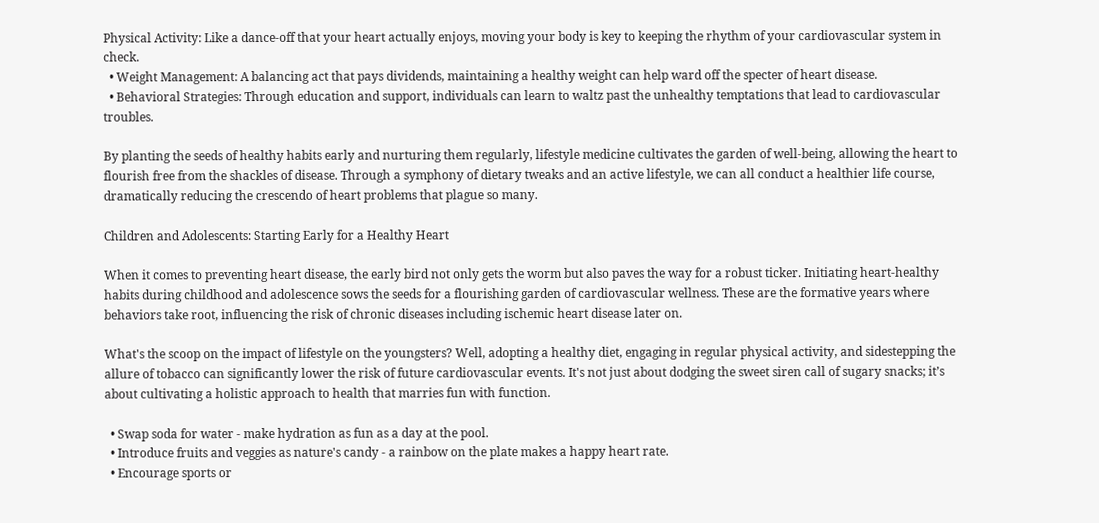Physical Activity: Like a dance-off that your heart actually enjoys, moving your body is key to keeping the rhythm of your cardiovascular system in check.
  • Weight Management: A balancing act that pays dividends, maintaining a healthy weight can help ward off the specter of heart disease.
  • Behavioral Strategies: Through education and support, individuals can learn to waltz past the unhealthy temptations that lead to cardiovascular troubles.

By planting the seeds of healthy habits early and nurturing them regularly, lifestyle medicine cultivates the garden of well-being, allowing the heart to flourish free from the shackles of disease. Through a symphony of dietary tweaks and an active lifestyle, we can all conduct a healthier life course, dramatically reducing the crescendo of heart problems that plague so many.

Children and Adolescents: Starting Early for a Healthy Heart

When it comes to preventing heart disease, the early bird not only gets the worm but also paves the way for a robust ticker. Initiating heart-healthy habits during childhood and adolescence sows the seeds for a flourishing garden of cardiovascular wellness. These are the formative years where behaviors take root, influencing the risk of chronic diseases including ischemic heart disease later on.

What's the scoop on the impact of lifestyle on the youngsters? Well, adopting a healthy diet, engaging in regular physical activity, and sidestepping the allure of tobacco can significantly lower the risk of future cardiovascular events. It's not just about dodging the sweet siren call of sugary snacks; it’s about cultivating a holistic approach to health that marries fun with function.

  • Swap soda for water - make hydration as fun as a day at the pool.
  • Introduce fruits and veggies as nature's candy - a rainbow on the plate makes a happy heart rate.
  • Encourage sports or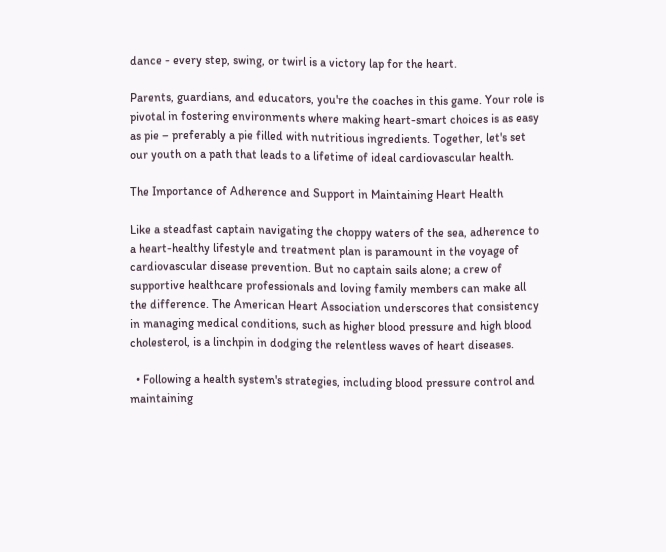dance - every step, swing, or twirl is a victory lap for the heart.

Parents, guardians, and educators, you're the coaches in this game. Your role is pivotal in fostering environments where making heart-smart choices is as easy as pie – preferably a pie filled with nutritious ingredients. Together, let's set our youth on a path that leads to a lifetime of ideal cardiovascular health.

The Importance of Adherence and Support in Maintaining Heart Health

Like a steadfast captain navigating the choppy waters of the sea, adherence to a heart-healthy lifestyle and treatment plan is paramount in the voyage of cardiovascular disease prevention. But no captain sails alone; a crew of supportive healthcare professionals and loving family members can make all the difference. The American Heart Association underscores that consistency in managing medical conditions, such as higher blood pressure and high blood cholesterol, is a linchpin in dodging the relentless waves of heart diseases.

  • Following a health system's strategies, including blood pressure control and maintaining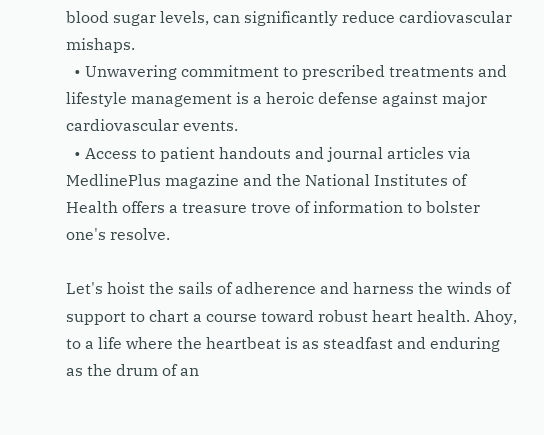blood sugar levels, can significantly reduce cardiovascular mishaps.
  • Unwavering commitment to prescribed treatments and lifestyle management is a heroic defense against major cardiovascular events.
  • Access to patient handouts and journal articles via MedlinePlus magazine and the National Institutes of Health offers a treasure trove of information to bolster one's resolve.

Let's hoist the sails of adherence and harness the winds of support to chart a course toward robust heart health. Ahoy, to a life where the heartbeat is as steadfast and enduring as the drum of an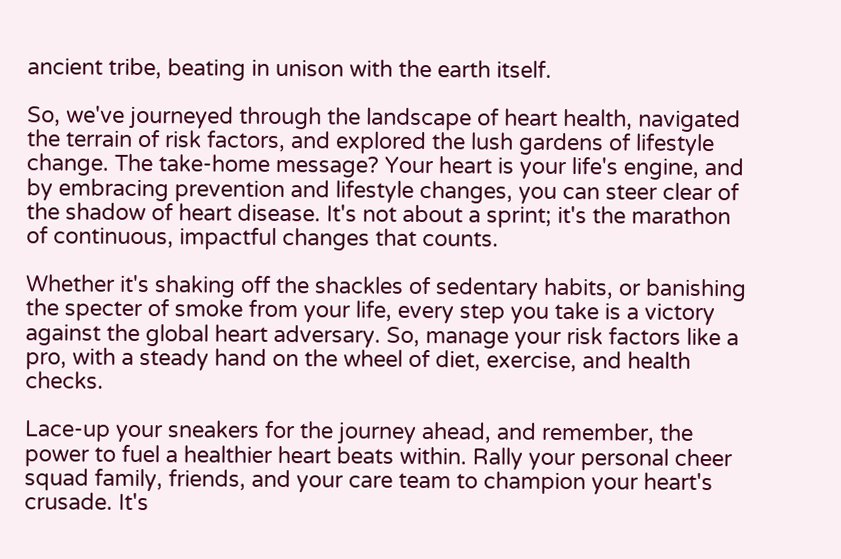ancient tribe, beating in unison with the earth itself.

So, we've journeyed through the landscape of heart health, navigated the terrain of risk factors, and explored the lush gardens of lifestyle change. The take-home message? Your heart is your life's engine, and by embracing prevention and lifestyle changes, you can steer clear of the shadow of heart disease. It's not about a sprint; it's the marathon of continuous, impactful changes that counts.

Whether it's shaking off the shackles of sedentary habits, or banishing the specter of smoke from your life, every step you take is a victory against the global heart adversary. So, manage your risk factors like a pro, with a steady hand on the wheel of diet, exercise, and health checks.

Lace-up your sneakers for the journey ahead, and remember, the power to fuel a healthier heart beats within. Rally your personal cheer squad family, friends, and your care team to champion your heart's crusade. It's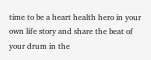time to be a heart health hero in your own life story and share the beat of your drum in the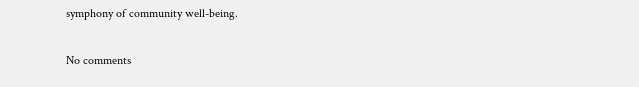symphony of community well-being.

No comments